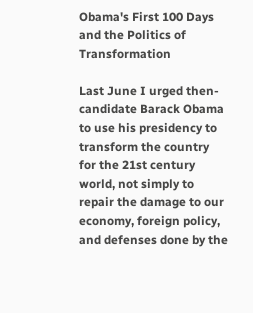Obama's First 100 Days and the Politics of Transformation

Last June I urged then-candidate Barack Obama to use his presidency to transform the country for the 21st century world, not simply to repair the damage to our economy, foreign policy, and defenses done by the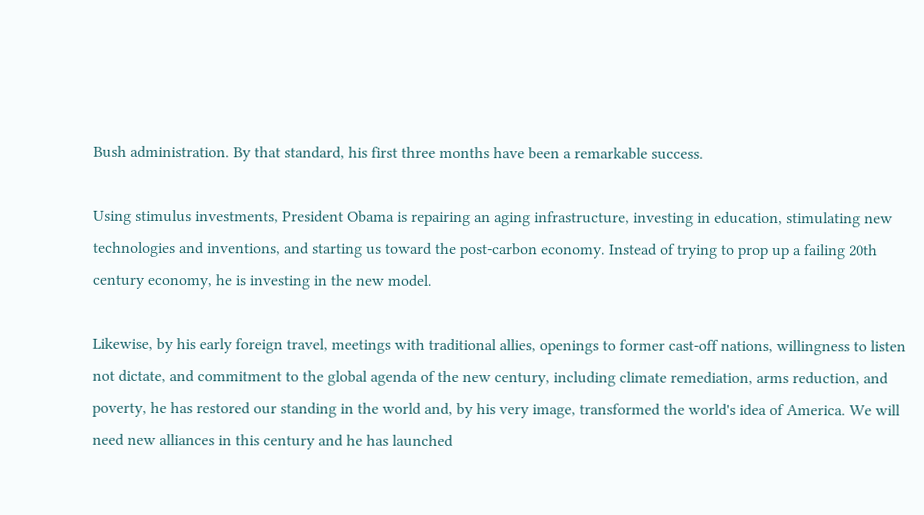Bush administration. By that standard, his first three months have been a remarkable success.

Using stimulus investments, President Obama is repairing an aging infrastructure, investing in education, stimulating new technologies and inventions, and starting us toward the post-carbon economy. Instead of trying to prop up a failing 20th century economy, he is investing in the new model.

Likewise, by his early foreign travel, meetings with traditional allies, openings to former cast-off nations, willingness to listen not dictate, and commitment to the global agenda of the new century, including climate remediation, arms reduction, and poverty, he has restored our standing in the world and, by his very image, transformed the world's idea of America. We will need new alliances in this century and he has launched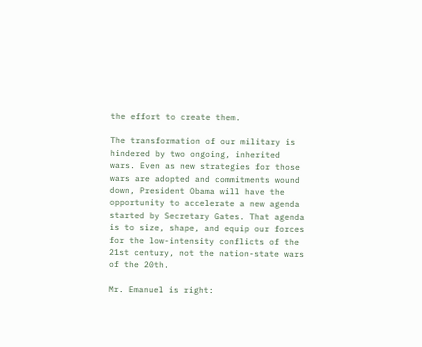the effort to create them.

The transformation of our military is hindered by two ongoing, inherited wars. Even as new strategies for those wars are adopted and commitments wound down, President Obama will have the opportunity to accelerate a new agenda started by Secretary Gates. That agenda is to size, shape, and equip our forces for the low-intensity conflicts of the 21st century, not the nation-state wars of the 20th.

Mr. Emanuel is right: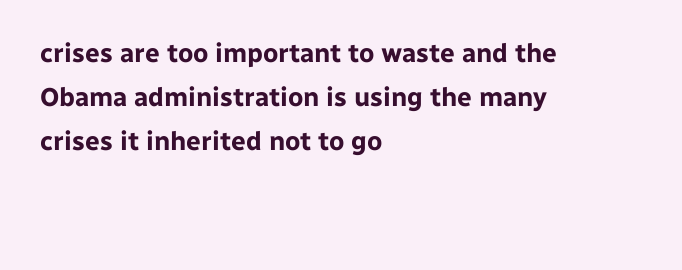crises are too important to waste and the Obama administration is using the many crises it inherited not to go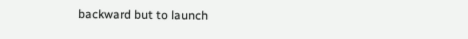backward but to launch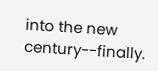into the new century--finally.